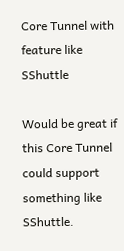Core Tunnel with feature like SShuttle

Would be great if this Core Tunnel could support something like SShuttle.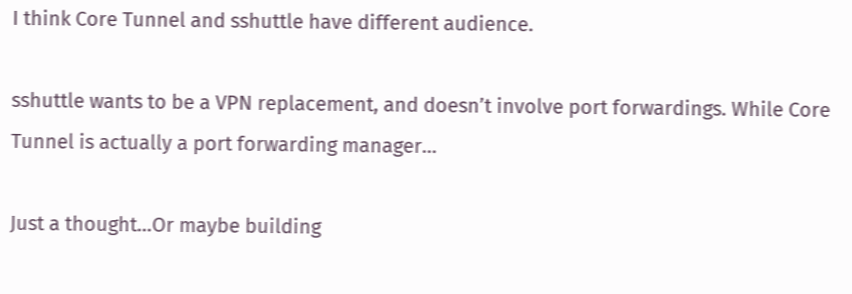I think Core Tunnel and sshuttle have different audience.

sshuttle wants to be a VPN replacement, and doesn’t involve port forwardings. While Core Tunnel is actually a port forwarding manager…

Just a thought…Or maybe building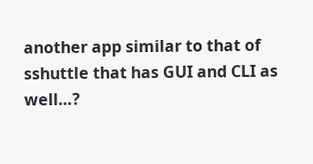another app similar to that of sshuttle that has GUI and CLI as well…?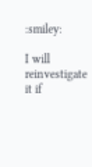:smiley:

I will reinvestigate it if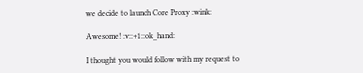we decide to launch Core Proxy :wink:

Awesome! :v::+1::ok_hand:

I thought you would follow with my request to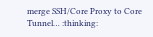merge SSH/Core Proxy to Core Tunnel… :thinking: